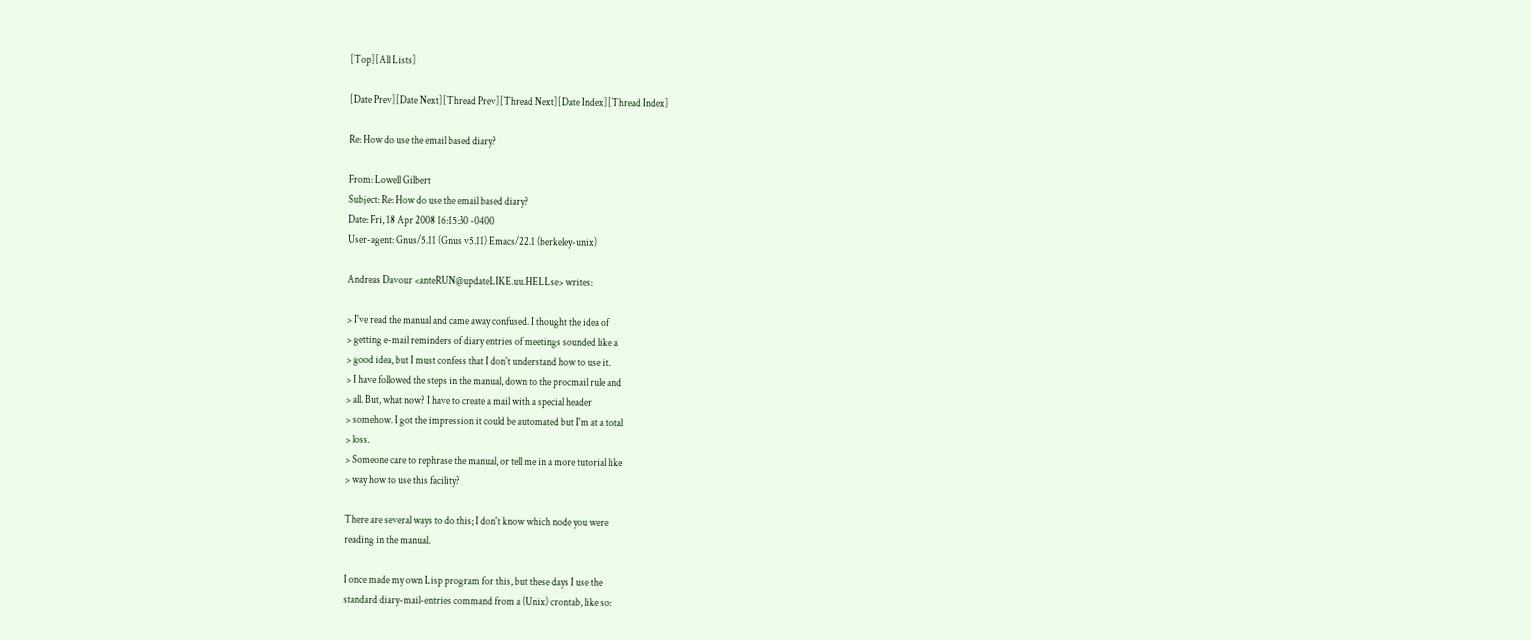[Top][All Lists]

[Date Prev][Date Next][Thread Prev][Thread Next][Date Index][Thread Index]

Re: How do use the email based diary?

From: Lowell Gilbert
Subject: Re: How do use the email based diary?
Date: Fri, 18 Apr 2008 16:15:30 -0400
User-agent: Gnus/5.11 (Gnus v5.11) Emacs/22.1 (berkeley-unix)

Andreas Davour <anteRUN@updateLIKE.uu.HELLse> writes:

> I've read the manual and came away confused. I thought the idea of
> getting e-mail reminders of diary entries of meetings sounded like a
> good idea, but I must confess that I don't understand how to use it.
> I have followed the steps in the manual, down to the procmail rule and
> all. But, what now? I have to create a mail with a special header
> somehow. I got the impression it could be automated but I'm at a total
> loss.
> Someone care to rephrase the manual, or tell me in a more tutorial like
> way how to use this facility?

There are several ways to do this; I don't know which node you were
reading in the manual.

I once made my own Lisp program for this, but these days I use the
standard diary-mail-entries command from a (Unix) crontab, like so: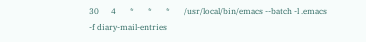30      4       *       *       *       /usr/local/bin/emacs --batch -l .emacs
-f diary-mail-entries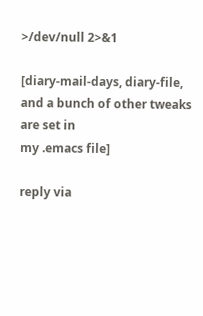>/dev/null 2>&1

[diary-mail-days, diary-file, and a bunch of other tweaks are set in
my .emacs file]

reply via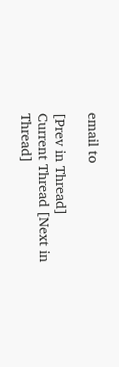email to

[Prev in Thread] Current Thread [Next in Thread]